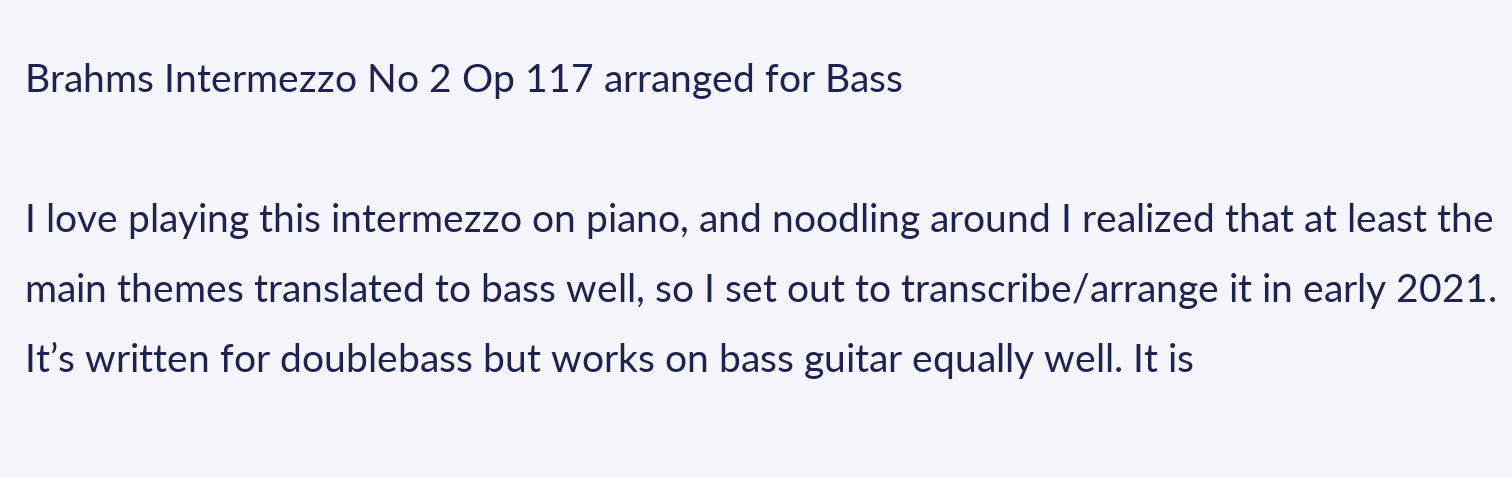Brahms Intermezzo No 2 Op 117 arranged for Bass

I love playing this intermezzo on piano, and noodling around I realized that at least the main themes translated to bass well, so I set out to transcribe/arrange it in early 2021. It’s written for doublebass but works on bass guitar equally well. It is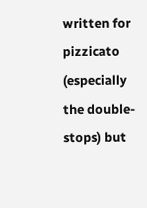written for pizzicato (especially the double-stops) but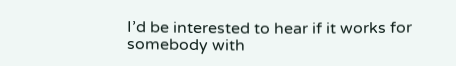I’d be interested to hear if it works for somebody with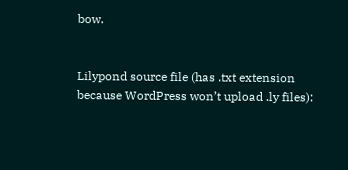bow.


Lilypond source file (has .txt extension because WordPress won’t upload .ly files):